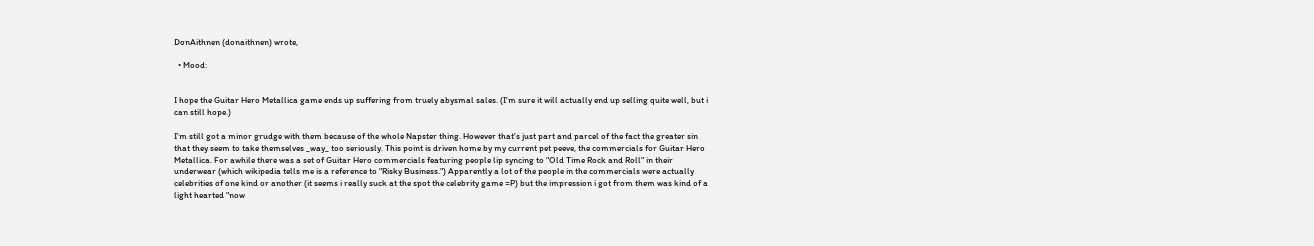DonAithnen (donaithnen) wrote,

  • Mood:


I hope the Guitar Hero Metallica game ends up suffering from truely abysmal sales. (I'm sure it will actually end up selling quite well, but i can still hope.)

I'm still got a minor grudge with them because of the whole Napster thing. However that's just part and parcel of the fact the greater sin that they seem to take themselves _way_ too seriously. This point is driven home by my current pet peeve, the commercials for Guitar Hero Metallica. For awhile there was a set of Guitar Hero commercials featuring people lip syncing to "Old Time Rock and Roll" in their underwear (which wikipedia tells me is a reference to "Risky Business.") Apparently a lot of the people in the commercials were actually celebrities of one kind or another (it seems i really suck at the spot the celebrity game =P) but the impression i got from them was kind of a light hearted "now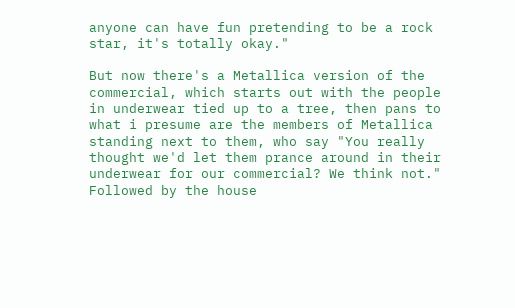anyone can have fun pretending to be a rock star, it's totally okay."

But now there's a Metallica version of the commercial, which starts out with the people in underwear tied up to a tree, then pans to what i presume are the members of Metallica standing next to them, who say "You really thought we'd let them prance around in their underwear for our commercial? We think not." Followed by the house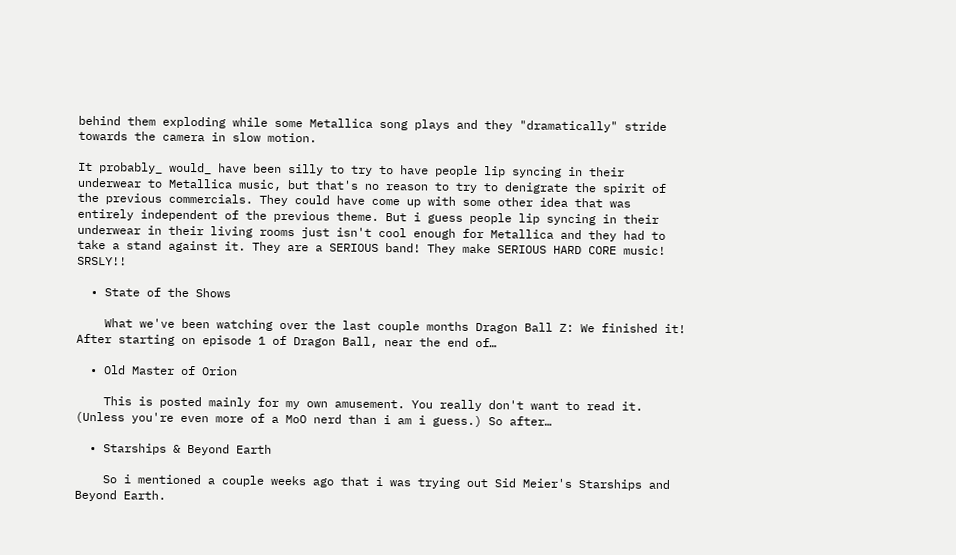behind them exploding while some Metallica song plays and they "dramatically" stride towards the camera in slow motion.

It probably_ would_ have been silly to try to have people lip syncing in their underwear to Metallica music, but that's no reason to try to denigrate the spirit of the previous commercials. They could have come up with some other idea that was entirely independent of the previous theme. But i guess people lip syncing in their underwear in their living rooms just isn't cool enough for Metallica and they had to take a stand against it. They are a SERIOUS band! They make SERIOUS HARD CORE music! SRSLY!!

  • State of the Shows

    What we've been watching over the last couple months Dragon Ball Z: We finished it! After starting on episode 1 of Dragon Ball, near the end of…

  • Old Master of Orion

    This is posted mainly for my own amusement. You really don't want to read it. (Unless you're even more of a MoO nerd than i am i guess.) So after…

  • Starships & Beyond Earth

    So i mentioned a couple weeks ago that i was trying out Sid Meier's Starships and Beyond Earth.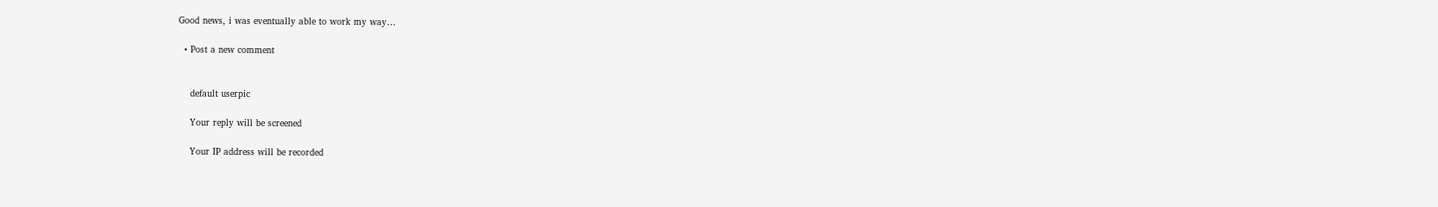Good news, i was eventually able to work my way…

  • Post a new comment


    default userpic

    Your reply will be screened

    Your IP address will be recorded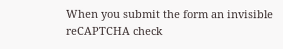When you submit the form an invisible reCAPTCHA check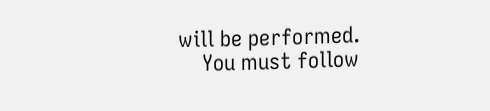will be performed.
    You must follow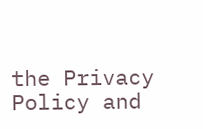the Privacy Policy and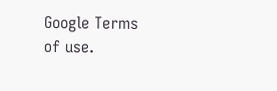Google Terms of use.